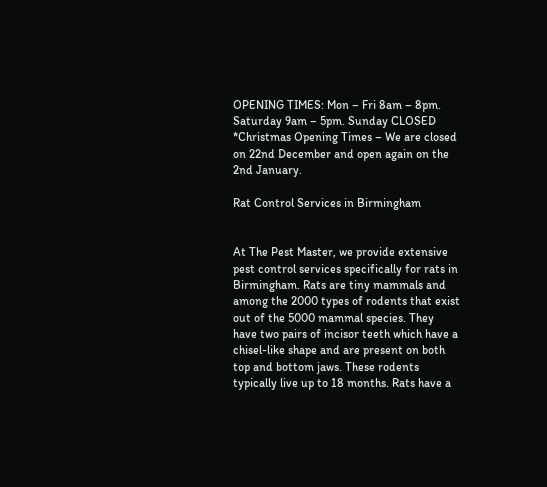OPENING TIMES: Mon – Fri 8am – 8pm. Saturday 9am – 5pm. Sunday CLOSED
*Christmas Opening Times – We are closed on 22nd December and open again on the 2nd January.

Rat Control Services in Birmingham


At The Pest Master, we provide extensive pest control services specifically for rats in Birmingham. Rats are tiny mammals and among the 2000 types of rodents that exist out of the 5000 mammal species. They have two pairs of incisor teeth which have a chisel-like shape and are present on both top and bottom jaws. These rodents typically live up to 18 months. Rats have a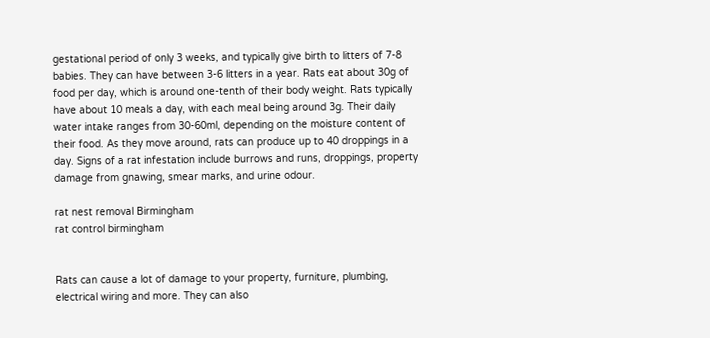gestational period of only 3 weeks, and typically give birth to litters of 7-8 babies. They can have between 3-6 litters in a year. Rats eat about 30g of food per day, which is around one-tenth of their body weight. Rats typically have about 10 meals a day, with each meal being around 3g. Their daily water intake ranges from 30-60ml, depending on the moisture content of their food. As they move around, rats can produce up to 40 droppings in a day. Signs of a rat infestation include burrows and runs, droppings, property damage from gnawing, smear marks, and urine odour.

rat nest removal Birmingham
rat control birmingham


Rats can cause a lot of damage to your property, furniture, plumbing, electrical wiring and more. They can also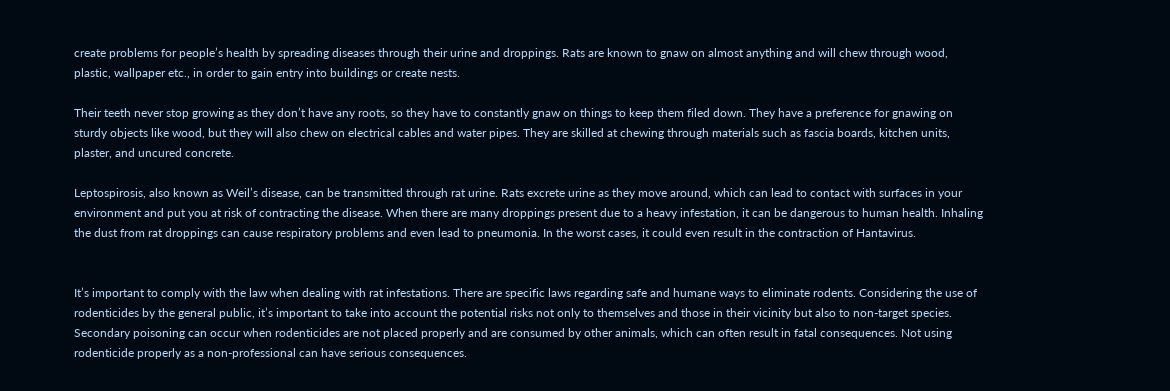create problems for people’s health by spreading diseases through their urine and droppings. Rats are known to gnaw on almost anything and will chew through wood, plastic, wallpaper etc., in order to gain entry into buildings or create nests.

Their teeth never stop growing as they don’t have any roots, so they have to constantly gnaw on things to keep them filed down. They have a preference for gnawing on sturdy objects like wood, but they will also chew on electrical cables and water pipes. They are skilled at chewing through materials such as fascia boards, kitchen units, plaster, and uncured concrete.

Leptospirosis, also known as Weil’s disease, can be transmitted through rat urine. Rats excrete urine as they move around, which can lead to contact with surfaces in your environment and put you at risk of contracting the disease. When there are many droppings present due to a heavy infestation, it can be dangerous to human health. Inhaling the dust from rat droppings can cause respiratory problems and even lead to pneumonia. In the worst cases, it could even result in the contraction of Hantavirus.


It’s important to comply with the law when dealing with rat infestations. There are specific laws regarding safe and humane ways to eliminate rodents. Considering the use of rodenticides by the general public, it’s important to take into account the potential risks not only to themselves and those in their vicinity but also to non-target species. Secondary poisoning can occur when rodenticides are not placed properly and are consumed by other animals, which can often result in fatal consequences. Not using rodenticide properly as a non-professional can have serious consequences.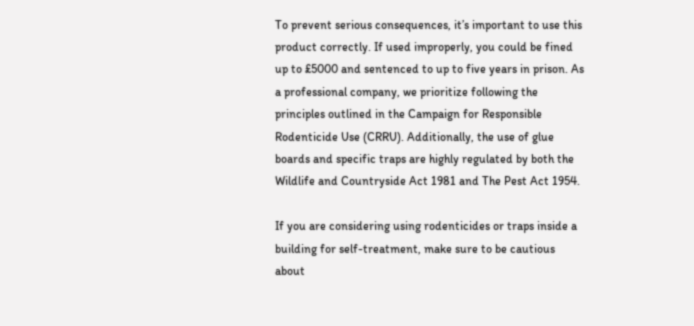To prevent serious consequences, it’s important to use this product correctly. If used improperly, you could be fined up to £5000 and sentenced to up to five years in prison. As a professional company, we prioritize following the principles outlined in the Campaign for Responsible Rodenticide Use (CRRU). Additionally, the use of glue boards and specific traps are highly regulated by both the Wildlife and Countryside Act 1981 and The Pest Act 1954.

If you are considering using rodenticides or traps inside a building for self-treatment, make sure to be cautious about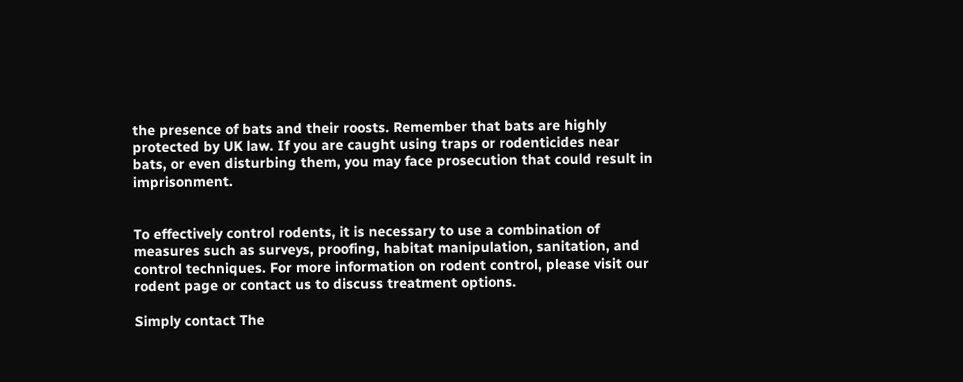the presence of bats and their roosts. Remember that bats are highly protected by UK law. If you are caught using traps or rodenticides near bats, or even disturbing them, you may face prosecution that could result in imprisonment.


To effectively control rodents, it is necessary to use a combination of measures such as surveys, proofing, habitat manipulation, sanitation, and control techniques. For more information on rodent control, please visit our rodent page or contact us to discuss treatment options.

Simply contact The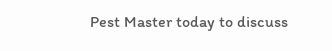Pest Master today to discuss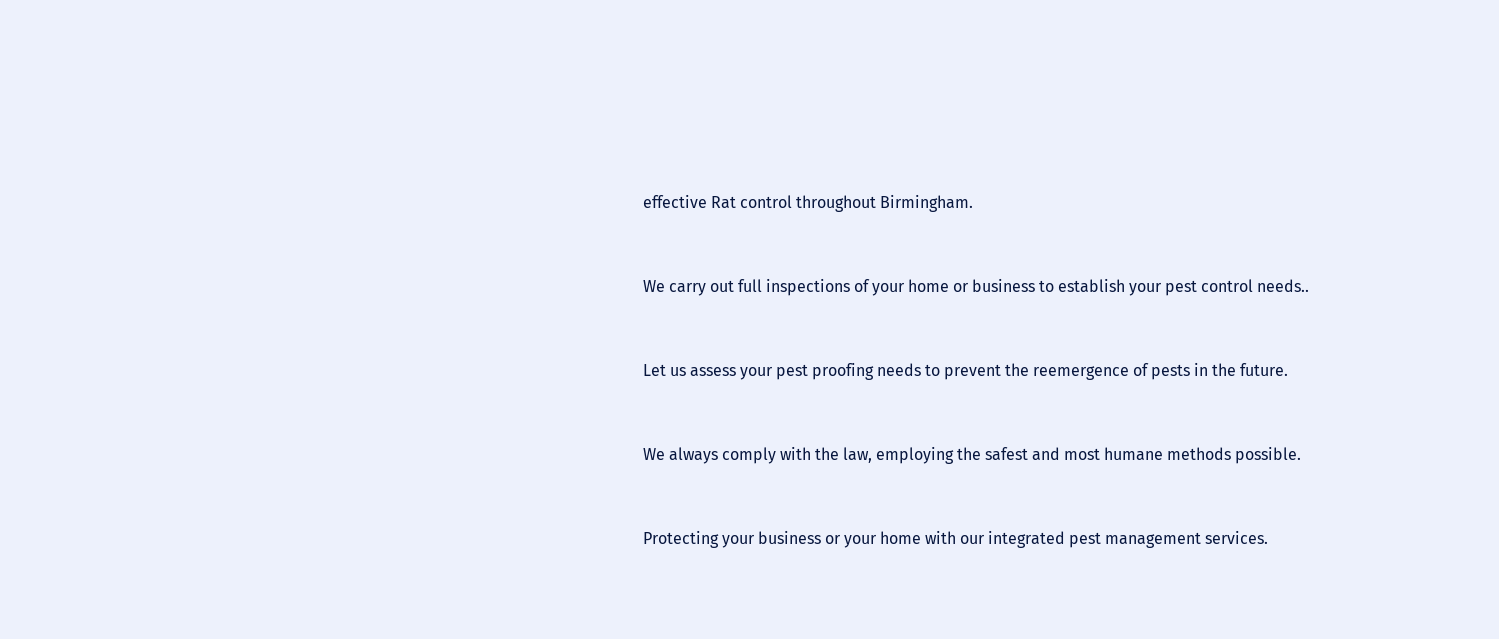effective Rat control throughout Birmingham.


We carry out full inspections of your home or business to establish your pest control needs..


Let us assess your pest proofing needs to prevent the reemergence of pests in the future.


We always comply with the law, employing the safest and most humane methods possible.


Protecting your business or your home with our integrated pest management services.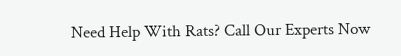Need Help With Rats? Call Our Experts Now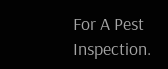For A Pest Inspection.